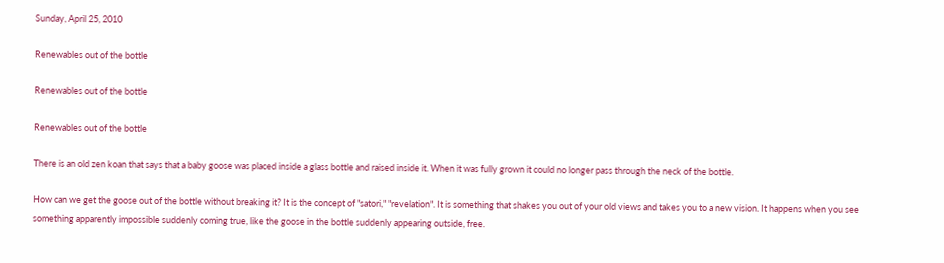Sunday, April 25, 2010

Renewables out of the bottle

Renewables out of the bottle

Renewables out of the bottle

There is an old zen koan that says that a baby goose was placed inside a glass bottle and raised inside it. When it was fully grown it could no longer pass through the neck of the bottle.

How can we get the goose out of the bottle without breaking it? It is the concept of "satori," "revelation". It is something that shakes you out of your old views and takes you to a new vision. It happens when you see something apparently impossible suddenly coming true, like the goose in the bottle suddenly appearing outside, free.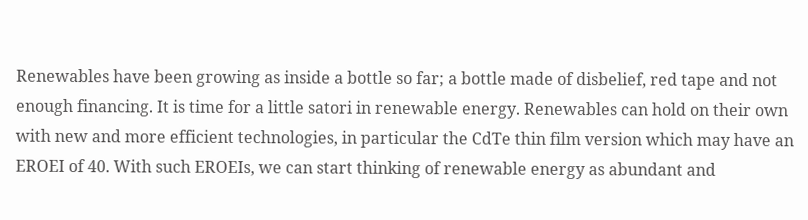Renewables have been growing as inside a bottle so far; a bottle made of disbelief, red tape and not enough financing. It is time for a little satori in renewable energy. Renewables can hold on their own with new and more efficient technologies, in particular the CdTe thin film version which may have an EROEI of 40. With such EROEIs, we can start thinking of renewable energy as abundant and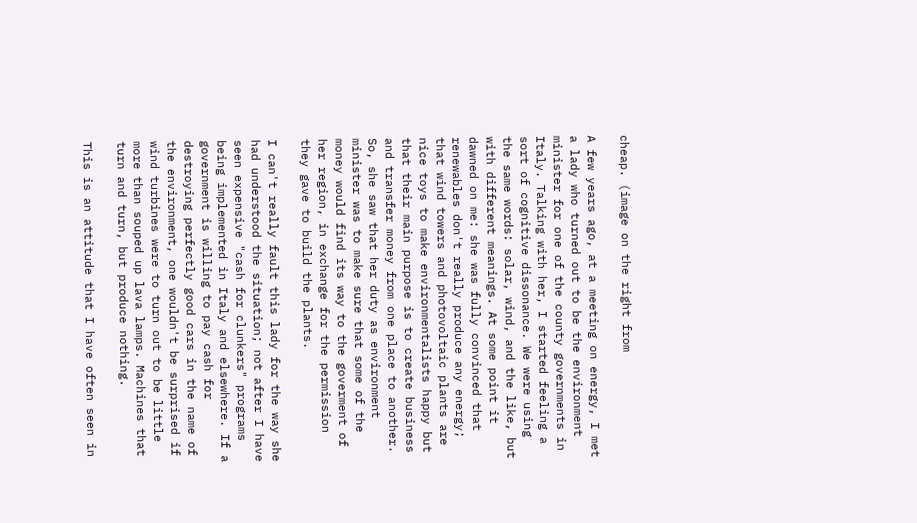cheap. (image on the right from

A few years ago, at a meeting on energy, I met a lady who turned out to be the environment minister for one of the county governments in Italy. Talking with her, I started feeling a sort of cognitive dissonance. We were using the same words: solar, wind, and the like, but with different meanings. At some point it dawned on me: she was fully convinced that renewables don't really produce any energy; that wind towers and photovoltaic plants are nice toys to make environmentalists happy but that their main purpose is to create business and transfer money from one place to another. So, she saw that her duty as environment minister was to make sure that some of the money would find its way to the goverment of her region, in exchange for the permission they gave to build the plants.

I can't really fault this lady for the way she had understood the situation; not after I have seen expensive "cash for clunkers" programs being implemented in Italy and elsewhere. If a government is willing to pay cash for destroying perfectly good cars in the name of the environment, one wouldn't be surprised if wind turbines were to turn out to be little more than souped up lava lamps. Machines that turn and turn, but produce nothing.

This is an attitude that I have often seen in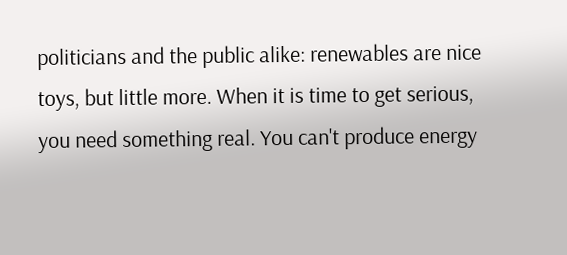politicians and the public alike: renewables are nice toys, but little more. When it is time to get serious, you need something real. You can't produce energy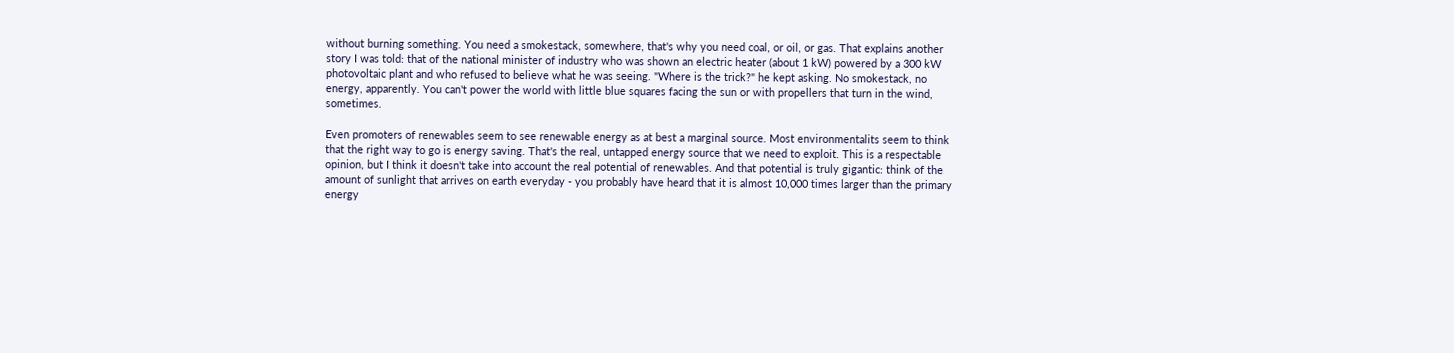without burning something. You need a smokestack, somewhere, that's why you need coal, or oil, or gas. That explains another story I was told: that of the national minister of industry who was shown an electric heater (about 1 kW) powered by a 300 kW photovoltaic plant and who refused to believe what he was seeing. "Where is the trick?" he kept asking. No smokestack, no energy, apparently. You can't power the world with little blue squares facing the sun or with propellers that turn in the wind, sometimes.

Even promoters of renewables seem to see renewable energy as at best a marginal source. Most environmentalits seem to think that the right way to go is energy saving. That's the real, untapped energy source that we need to exploit. This is a respectable opinion, but I think it doesn't take into account the real potential of renewables. And that potential is truly gigantic: think of the amount of sunlight that arrives on earth everyday - you probably have heard that it is almost 10,000 times larger than the primary energy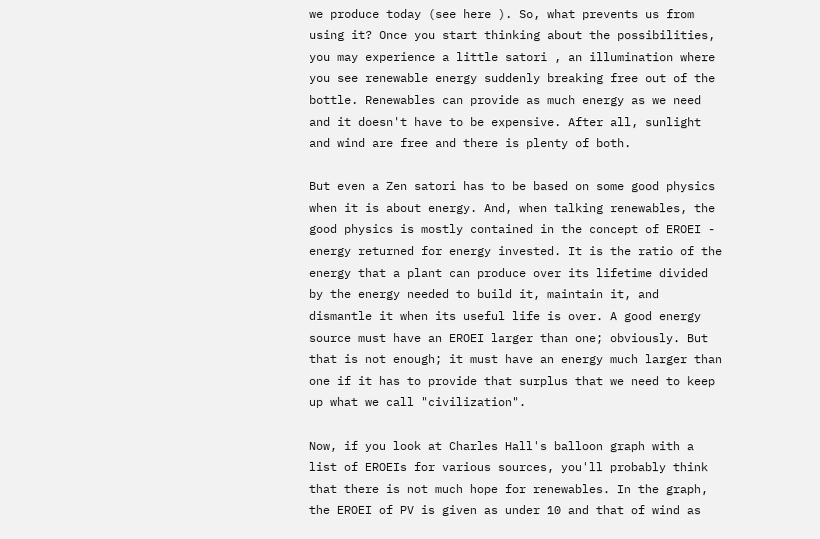we produce today (see here ). So, what prevents us from using it? Once you start thinking about the possibilities, you may experience a little satori , an illumination where you see renewable energy suddenly breaking free out of the bottle. Renewables can provide as much energy as we need and it doesn't have to be expensive. After all, sunlight and wind are free and there is plenty of both.

But even a Zen satori has to be based on some good physics when it is about energy. And, when talking renewables, the good physics is mostly contained in the concept of EROEI - energy returned for energy invested. It is the ratio of the energy that a plant can produce over its lifetime divided by the energy needed to build it, maintain it, and dismantle it when its useful life is over. A good energy source must have an EROEI larger than one; obviously. But that is not enough; it must have an energy much larger than one if it has to provide that surplus that we need to keep up what we call "civilization".

Now, if you look at Charles Hall's balloon graph with a list of EROEIs for various sources, you'll probably think that there is not much hope for renewables. In the graph, the EROEI of PV is given as under 10 and that of wind as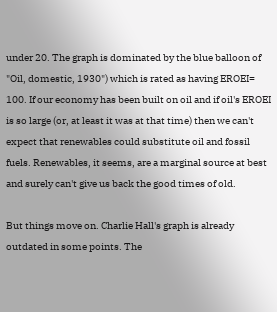under 20. The graph is dominated by the blue balloon of "Oil, domestic, 1930") which is rated as having EROEI= 100. If our economy has been built on oil and if oil's EROEI is so large (or, at least it was at that time) then we can't expect that renewables could substitute oil and fossil fuels. Renewables, it seems, are a marginal source at best and surely can't give us back the good times of old.

But things move on. Charlie Hall's graph is already outdated in some points. The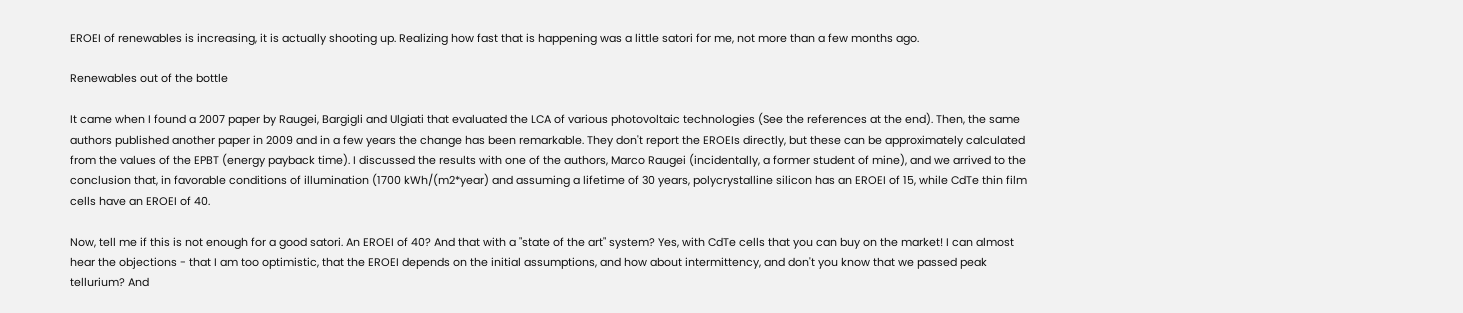EROEI of renewables is increasing, it is actually shooting up. Realizing how fast that is happening was a little satori for me, not more than a few months ago.

Renewables out of the bottle

It came when I found a 2007 paper by Raugei, Bargigli and Ulgiati that evaluated the LCA of various photovoltaic technologies (See the references at the end). Then, the same authors published another paper in 2009 and in a few years the change has been remarkable. They don't report the EROEIs directly, but these can be approximately calculated from the values of the EPBT (energy payback time). I discussed the results with one of the authors, Marco Raugei (incidentally, a former student of mine), and we arrived to the conclusion that, in favorable conditions of illumination (1700 kWh/(m2*year) and assuming a lifetime of 30 years, polycrystalline silicon has an EROEI of 15, while CdTe thin film cells have an EROEI of 40.

Now, tell me if this is not enough for a good satori. An EROEI of 40? And that with a "state of the art" system? Yes, with CdTe cells that you can buy on the market! I can almost hear the objections - that I am too optimistic, that the EROEI depends on the initial assumptions, and how about intermittency, and don't you know that we passed peak tellurium? And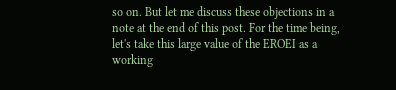so on. But let me discuss these objections in a note at the end of this post. For the time being, let's take this large value of the EROEI as a working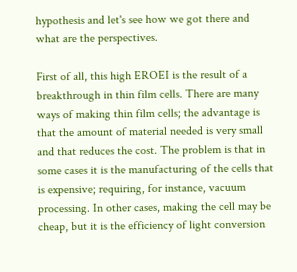hypothesis and let's see how we got there and what are the perspectives.

First of all, this high EROEI is the result of a breakthrough in thin film cells. There are many ways of making thin film cells; the advantage is that the amount of material needed is very small and that reduces the cost. The problem is that in some cases it is the manufacturing of the cells that is expensive; requiring, for instance, vacuum processing. In other cases, making the cell may be cheap, but it is the efficiency of light conversion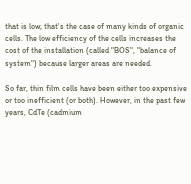that is low; that's the case of many kinds of organic cells. The low efficiency of the cells increases the cost of the installation (called "BOS", "balance of system") because larger areas are needed.

So far, thin film cells have been either too expensive or too inefficient (or both). However, in the past few years, CdTe (cadmium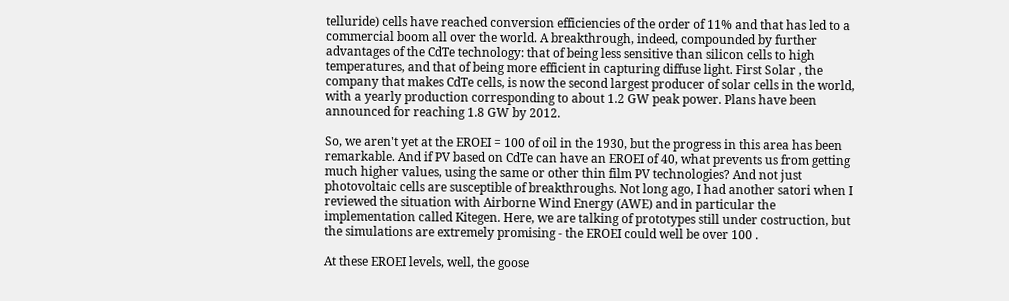telluride) cells have reached conversion efficiencies of the order of 11% and that has led to a commercial boom all over the world. A breakthrough, indeed, compounded by further advantages of the CdTe technology: that of being less sensitive than silicon cells to high temperatures, and that of being more efficient in capturing diffuse light. First Solar , the company that makes CdTe cells, is now the second largest producer of solar cells in the world, with a yearly production corresponding to about 1.2 GW peak power. Plans have been announced for reaching 1.8 GW by 2012.

So, we aren't yet at the EROEI = 100 of oil in the 1930, but the progress in this area has been remarkable. And if PV based on CdTe can have an EROEI of 40, what prevents us from getting much higher values, using the same or other thin film PV technologies? And not just photovoltaic cells are susceptible of breakthroughs. Not long ago, I had another satori when I reviewed the situation with Airborne Wind Energy (AWE) and in particular the implementation called Kitegen. Here, we are talking of prototypes still under costruction, but the simulations are extremely promising - the EROEI could well be over 100 .

At these EROEI levels, well, the goose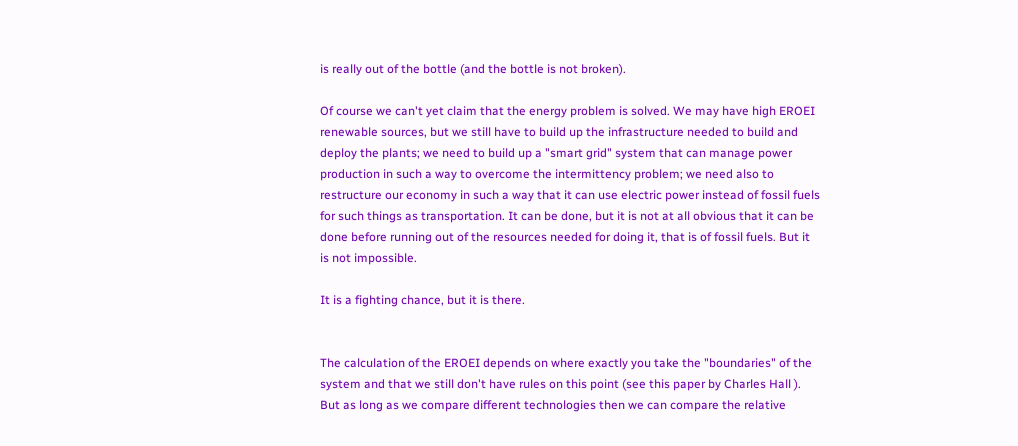is really out of the bottle (and the bottle is not broken).

Of course we can't yet claim that the energy problem is solved. We may have high EROEI renewable sources, but we still have to build up the infrastructure needed to build and deploy the plants; we need to build up a "smart grid" system that can manage power production in such a way to overcome the intermittency problem; we need also to restructure our economy in such a way that it can use electric power instead of fossil fuels for such things as transportation. It can be done, but it is not at all obvious that it can be done before running out of the resources needed for doing it, that is of fossil fuels. But it is not impossible.

It is a fighting chance, but it is there.


The calculation of the EROEI depends on where exactly you take the "boundaries" of the system and that we still don't have rules on this point (see this paper by Charles Hall ). But as long as we compare different technologies then we can compare the relative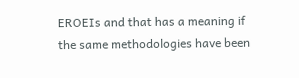EROEIs and that has a meaning if the same methodologies have been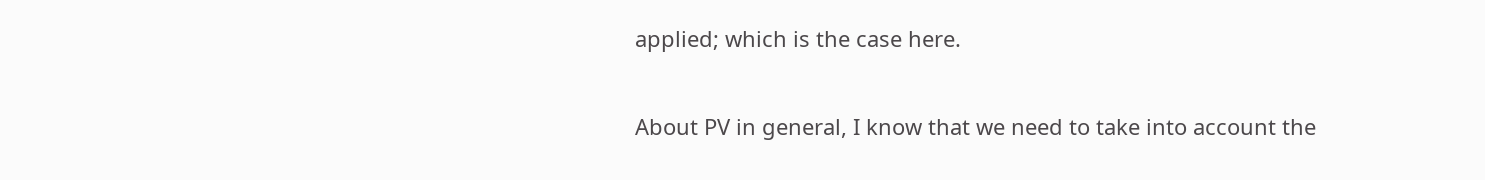applied; which is the case here.

About PV in general, I know that we need to take into account the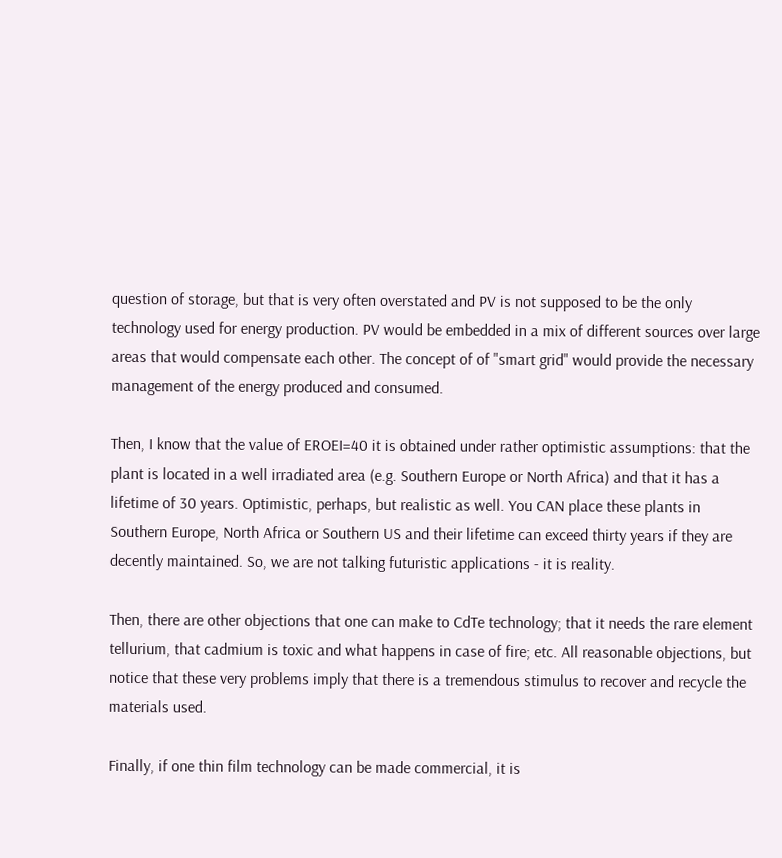question of storage, but that is very often overstated and PV is not supposed to be the only technology used for energy production. PV would be embedded in a mix of different sources over large areas that would compensate each other. The concept of of "smart grid" would provide the necessary management of the energy produced and consumed.

Then, I know that the value of EROEI=40 it is obtained under rather optimistic assumptions: that the plant is located in a well irradiated area (e.g. Southern Europe or North Africa) and that it has a lifetime of 30 years. Optimistic, perhaps, but realistic as well. You CAN place these plants in Southern Europe, North Africa or Southern US and their lifetime can exceed thirty years if they are decently maintained. So, we are not talking futuristic applications - it is reality.

Then, there are other objections that one can make to CdTe technology; that it needs the rare element tellurium, that cadmium is toxic and what happens in case of fire; etc. All reasonable objections, but notice that these very problems imply that there is a tremendous stimulus to recover and recycle the materials used.

Finally, if one thin film technology can be made commercial, it is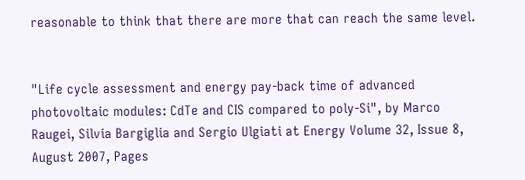reasonable to think that there are more that can reach the same level.


"Life cycle assessment and energy pay-back time of advanced photovoltaic modules: CdTe and CIS compared to poly-Si", by Marco Raugei, Silvia Bargiglia and Sergio Ulgiati at Energy Volume 32, Issue 8, August 2007, Pages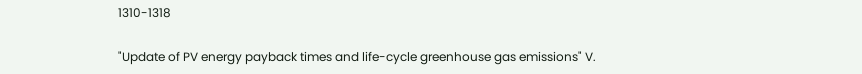1310-1318

"Update of PV energy payback times and life-cycle greenhouse gas emissions" V.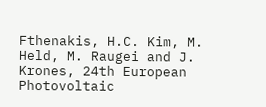Fthenakis, H.C. Kim, M. Held, M. Raugei and J. Krones, 24th European Photovoltaic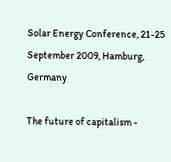Solar Energy Conference, 21-25 September 2009, Hamburg, Germany

The future of capitalism -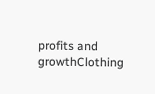profits and growthClothing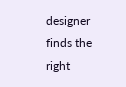designer finds the right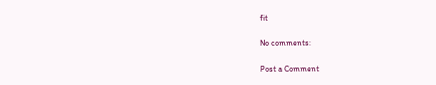fit

No comments:

Post a Comment